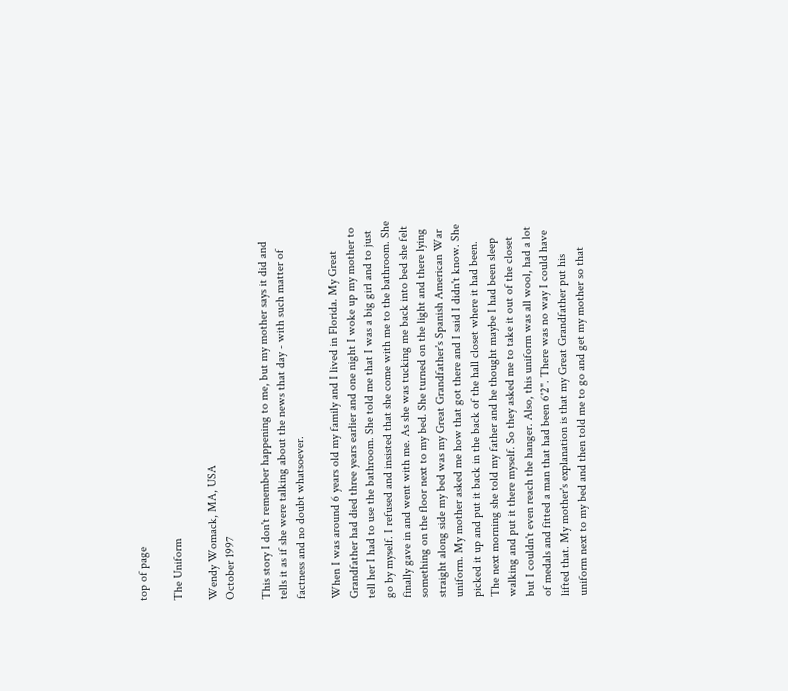top of page

The Uniform

Wendy Womack, MA, USA
October 1997

This story I don't remember happening to me, but my mother says it did and tells it as if she were talking about the news that day - with such matter of factness and no doubt whatsoever.

When I was around 6 years old my family and I lived in Florida. My Great Grandfather had died three years earlier and one night I woke up my mother to tell her I had to use the bathroom. She told me that I was a big girl and to just go by myself. I refused and insisted that she come with me to the bathroom. She finally gave in and went with me. As she was tucking me back into bed she felt something on the floor next to my bed. She turned on the light and there lying straight along side my bed was my Great Grandfather's Spanish American War uniform. My mother asked me how that got there and I said I didn't know. She picked it up and put it back in the back of the hall closet where it had been. The next morning she told my father and he thought maybe I had been sleep walking and put it there myself. So they asked me to take it out of the closet but I couldn't even reach the hanger. Also, this uniform was all wool, had a lot of medals and fitted a man that had been 6'2". There was no way I could have lifted that. My mother's explanation is that my Great Grandfather put his uniform next to my bed and then told me to go and get my mother so that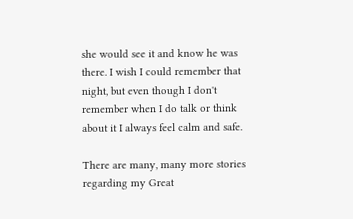she would see it and know he was there. I wish I could remember that night, but even though I don't remember when I do talk or think about it I always feel calm and safe.

There are many, many more stories regarding my Great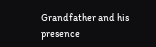Grandfather and his presence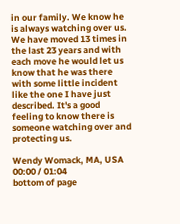in our family. We know he is always watching over us. We have moved 13 times in the last 23 years and with each move he would let us know that he was there with some little incident like the one I have just described. It's a good feeling to know there is someone watching over and protecting us.

Wendy Womack, MA, USA
00:00 / 01:04
bottom of page